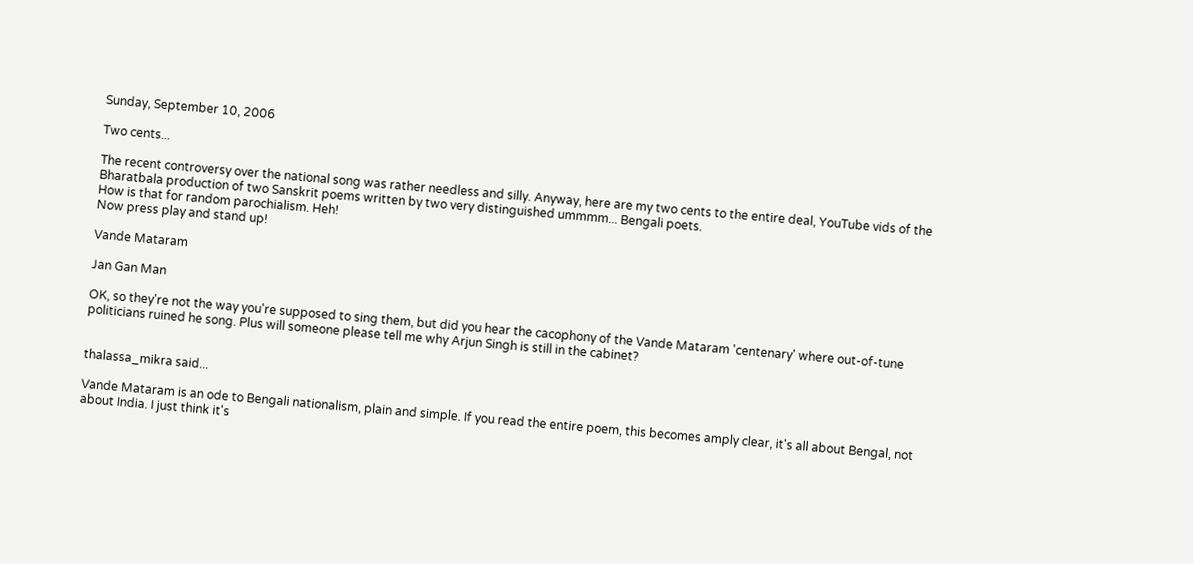Sunday, September 10, 2006

Two cents...

The recent controversy over the national song was rather needless and silly. Anyway, here are my two cents to the entire deal, YouTube vids of the Bharatbala production of two Sanskrit poems written by two very distinguished ummmm... Bengali poets.
How is that for random parochialism. Heh!
Now press play and stand up!

Vande Mataram

Jan Gan Man

OK, so they're not the way you're supposed to sing them, but did you hear the cacophony of the Vande Mataram 'centenary' where out-of-tune politicians ruined he song. Plus will someone please tell me why Arjun Singh is still in the cabinet?


thalassa_mikra said...

Vande Mataram is an ode to Bengali nationalism, plain and simple. If you read the entire poem, this becomes amply clear, it's all about Bengal, not about India. I just think it's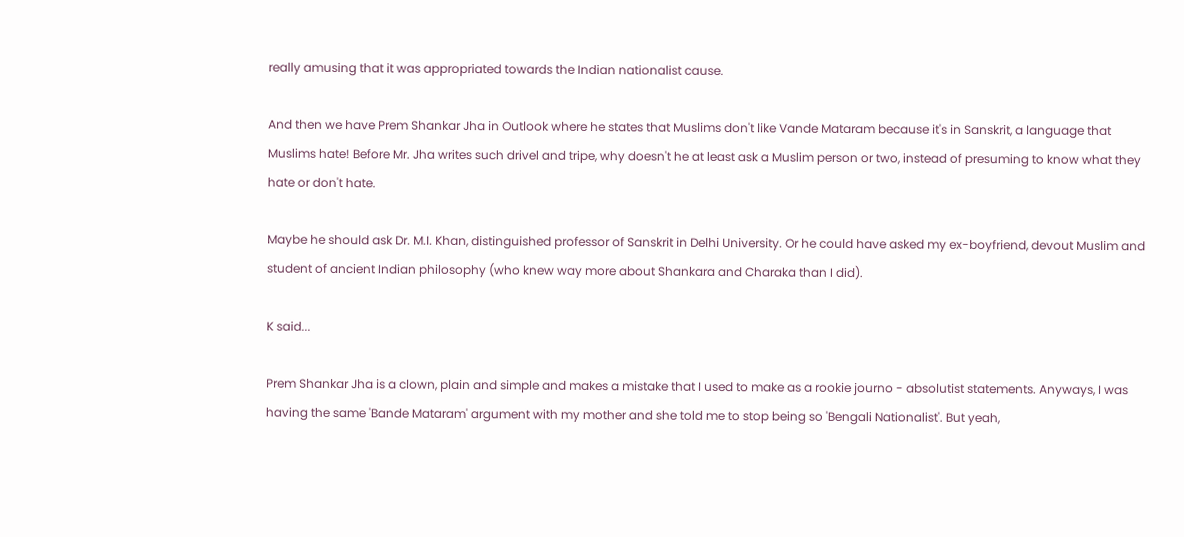really amusing that it was appropriated towards the Indian nationalist cause.

And then we have Prem Shankar Jha in Outlook where he states that Muslims don't like Vande Mataram because it's in Sanskrit, a language that Muslims hate! Before Mr. Jha writes such drivel and tripe, why doesn't he at least ask a Muslim person or two, instead of presuming to know what they hate or don't hate.

Maybe he should ask Dr. M.I. Khan, distinguished professor of Sanskrit in Delhi University. Or he could have asked my ex-boyfriend, devout Muslim and student of ancient Indian philosophy (who knew way more about Shankara and Charaka than I did).

K said...

Prem Shankar Jha is a clown, plain and simple and makes a mistake that I used to make as a rookie journo - absolutist statements. Anyways, I was having the same 'Bande Mataram' argument with my mother and she told me to stop being so 'Bengali Nationalist'. But yeah,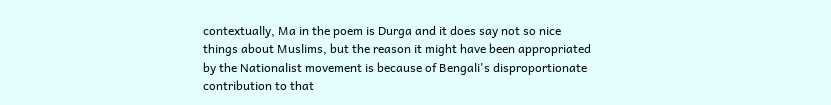contextually, Ma in the poem is Durga and it does say not so nice things about Muslims, but the reason it might have been appropriated by the Nationalist movement is because of Bengali's disproportionate contribution to that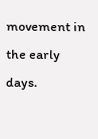movement in the early days.